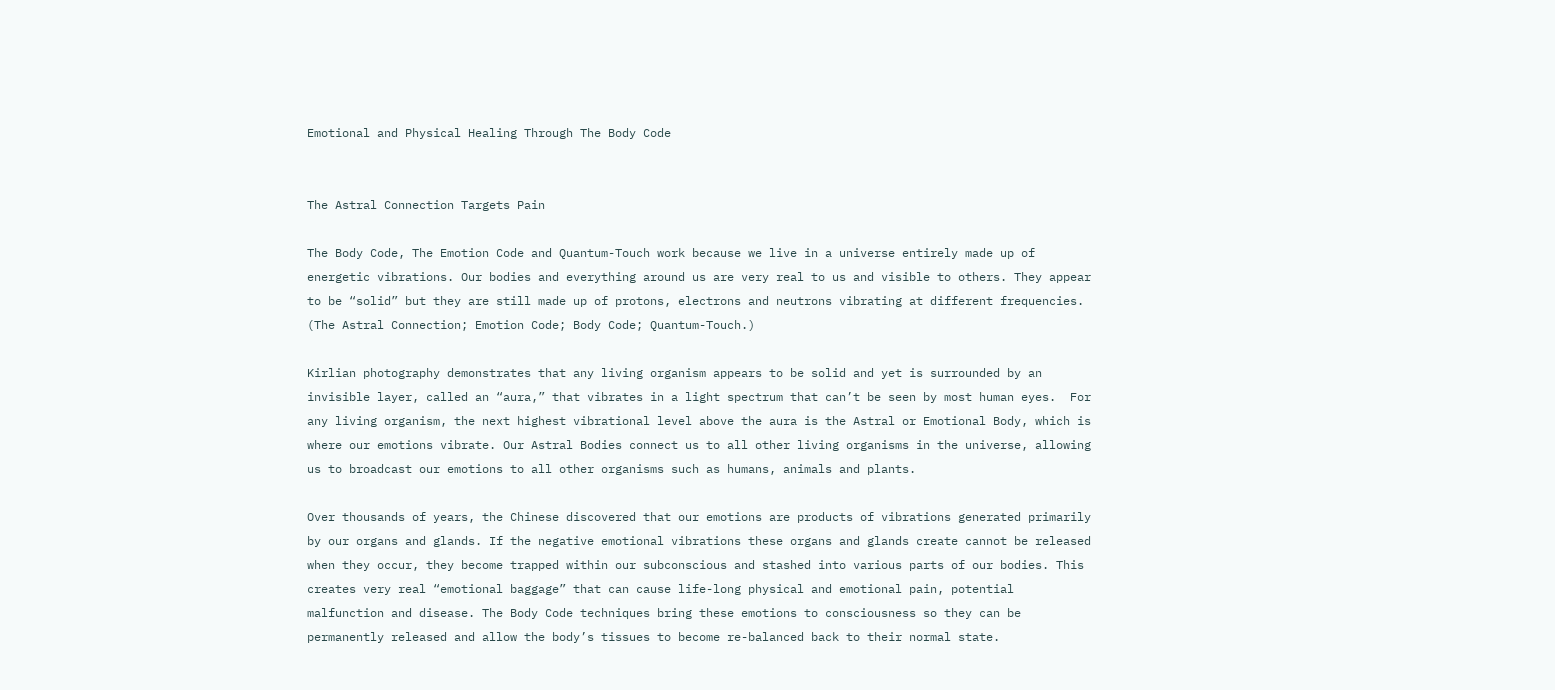Emotional and Physical Healing Through The Body Code


The Astral Connection Targets Pain

The Body Code, The Emotion Code and Quantum-Touch work because we live in a universe entirely made up of energetic vibrations. Our bodies and everything around us are very real to us and visible to others. They appear to be “solid” but they are still made up of protons, electrons and neutrons vibrating at different frequencies. (The Astral Connection; Emotion Code; Body Code; Quantum-Touch.)

Kirlian photography demonstrates that any living organism appears to be solid and yet is surrounded by an invisible layer, called an “aura,” that vibrates in a light spectrum that can’t be seen by most human eyes.  For any living organism, the next highest vibrational level above the aura is the Astral or Emotional Body, which is where our emotions vibrate. Our Astral Bodies connect us to all other living organisms in the universe, allowing us to broadcast our emotions to all other organisms such as humans, animals and plants.

Over thousands of years, the Chinese discovered that our emotions are products of vibrations generated primarily by our organs and glands. If the negative emotional vibrations these organs and glands create cannot be released when they occur, they become trapped within our subconscious and stashed into various parts of our bodies. This creates very real “emotional baggage” that can cause life-long physical and emotional pain, potential malfunction and disease. The Body Code techniques bring these emotions to consciousness so they can be permanently released and allow the body’s tissues to become re-balanced back to their normal state.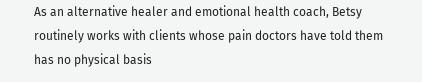As an alternative healer and emotional health coach, Betsy routinely works with clients whose pain doctors have told them has no physical basis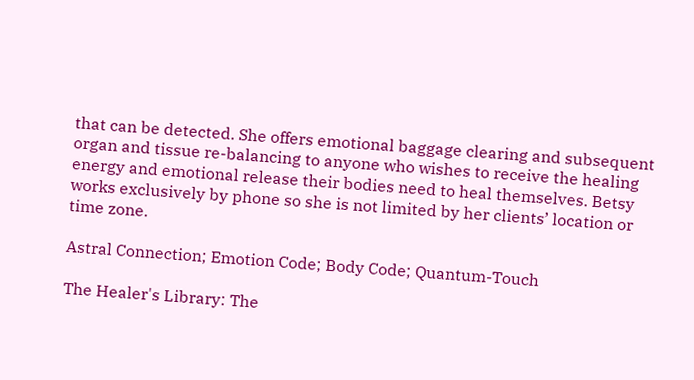that can be detected. She offers emotional baggage clearing and subsequent organ and tissue re-balancing to anyone who wishes to receive the healing energy and emotional release their bodies need to heal themselves. Betsy works exclusively by phone so she is not limited by her clients’ location or time zone.

Astral Connection; Emotion Code; Body Code; Quantum-Touch

The Healer's Library: The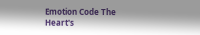Emotion Code The Heart's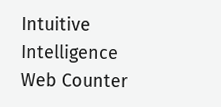Intuitive Intelligence
Web Counter